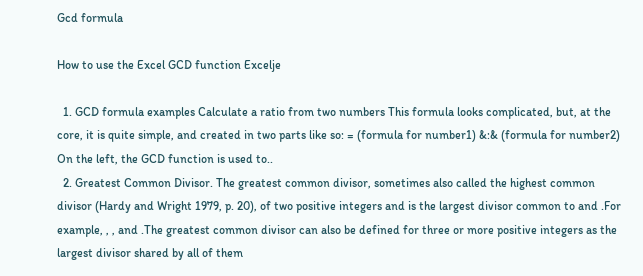Gcd formula

How to use the Excel GCD function Excelje

  1. GCD formula examples Calculate a ratio from two numbers This formula looks complicated, but, at the core, it is quite simple, and created in two parts like so: = (formula for number1) &:& (formula for number2) On the left, the GCD function is used to..
  2. Greatest Common Divisor. The greatest common divisor, sometimes also called the highest common divisor (Hardy and Wright 1979, p. 20), of two positive integers and is the largest divisor common to and .For example, , , and .The greatest common divisor can also be defined for three or more positive integers as the largest divisor shared by all of them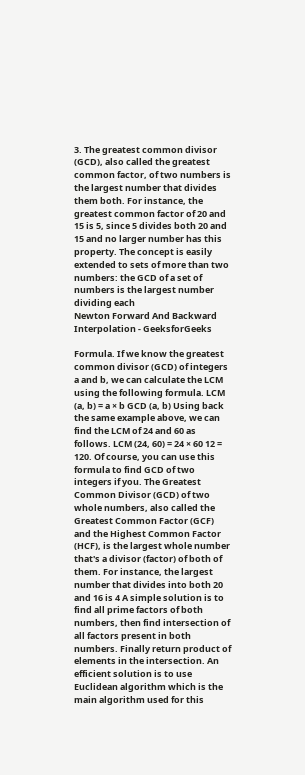3. The greatest common divisor (GCD), also called the greatest common factor, of two numbers is the largest number that divides them both. For instance, the greatest common factor of 20 and 15 is 5, since 5 divides both 20 and 15 and no larger number has this property. The concept is easily extended to sets of more than two numbers: the GCD of a set of numbers is the largest number dividing each
Newton Forward And Backward Interpolation - GeeksforGeeks

Formula. If we know the greatest common divisor (GCD) of integers a and b, we can calculate the LCM using the following formula. LCM (a, b) = a × b GCD (a, b) Using back the same example above, we can find the LCM of 24 and 60 as follows. LCM (24, 60) = 24 × 60 12 = 120. Of course, you can use this formula to find GCD of two integers if you. The Greatest Common Divisor (GCD) of two whole numbers, also called the Greatest Common Factor (GCF) and the Highest Common Factor (HCF), is the largest whole number that's a divisor (factor) of both of them. For instance, the largest number that divides into both 20 and 16 is 4 A simple solution is to find all prime factors of both numbers, then find intersection of all factors present in both numbers. Finally return product of elements in the intersection. An efficient solution is to use Euclidean algorithm which is the main algorithm used for this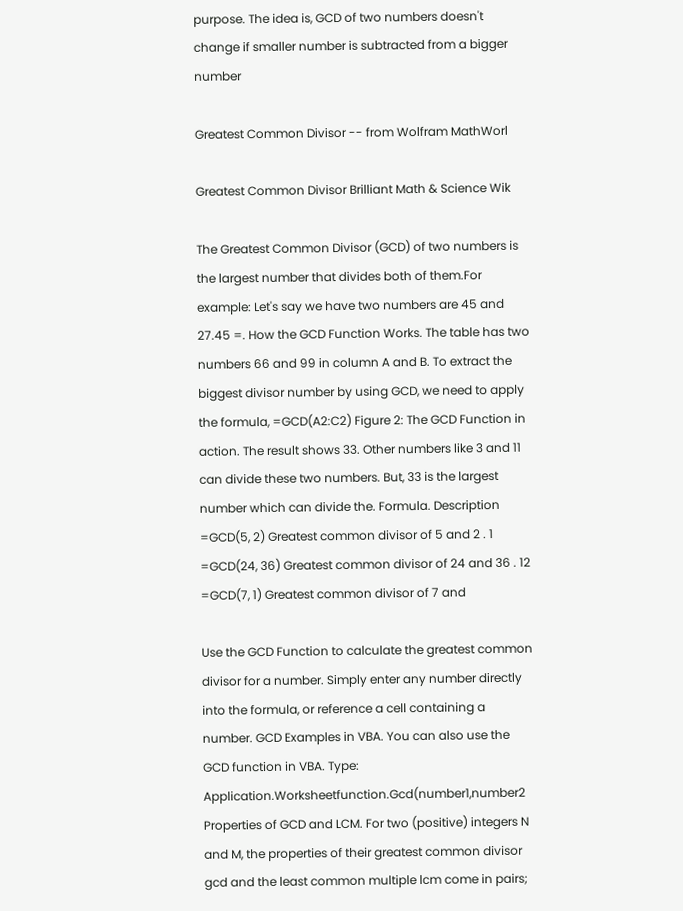purpose. The idea is, GCD of two numbers doesn't change if smaller number is subtracted from a bigger number

Greatest Common Divisor -- from Wolfram MathWorl

Greatest Common Divisor Brilliant Math & Science Wik

The Greatest Common Divisor (GCD) of two numbers is the largest number that divides both of them.For example: Let's say we have two numbers are 45 and 27.45 =. How the GCD Function Works. The table has two numbers 66 and 99 in column A and B. To extract the biggest divisor number by using GCD, we need to apply the formula, =GCD(A2:C2) Figure 2: The GCD Function in action. The result shows 33. Other numbers like 3 and 11 can divide these two numbers. But, 33 is the largest number which can divide the. Formula. Description =GCD(5, 2) Greatest common divisor of 5 and 2 . 1 =GCD(24, 36) Greatest common divisor of 24 and 36 . 12 =GCD(7, 1) Greatest common divisor of 7 and

Use the GCD Function to calculate the greatest common divisor for a number. Simply enter any number directly into the formula, or reference a cell containing a number. GCD Examples in VBA. You can also use the GCD function in VBA. Type: Application.Worksheetfunction.Gcd(number1,number2 Properties of GCD and LCM. For two (positive) integers N and M, the properties of their greatest common divisor gcd and the least common multiple lcm come in pairs;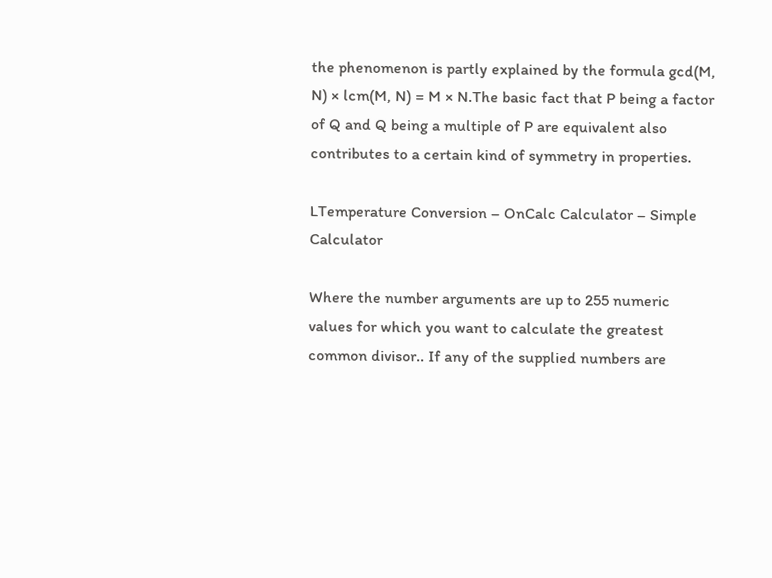the phenomenon is partly explained by the formula gcd(M, N) × lcm(M, N) = M × N.The basic fact that P being a factor of Q and Q being a multiple of P are equivalent also contributes to a certain kind of symmetry in properties.

LTemperature Conversion – OnCalc Calculator – Simple Calculator

Where the number arguments are up to 255 numeric values for which you want to calculate the greatest common divisor.. If any of the supplied numbers are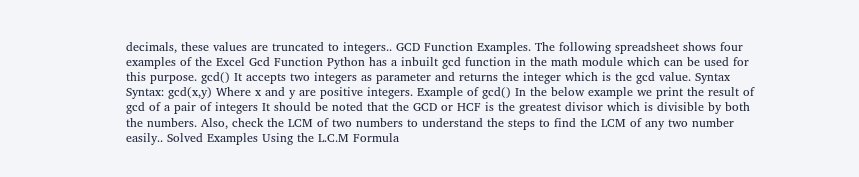decimals, these values are truncated to integers.. GCD Function Examples. The following spreadsheet shows four examples of the Excel Gcd Function Python has a inbuilt gcd function in the math module which can be used for this purpose. gcd() It accepts two integers as parameter and returns the integer which is the gcd value. Syntax Syntax: gcd(x,y) Where x and y are positive integers. Example of gcd() In the below example we print the result of gcd of a pair of integers It should be noted that the GCD or HCF is the greatest divisor which is divisible by both the numbers. Also, check the LCM of two numbers to understand the steps to find the LCM of any two number easily.. Solved Examples Using the L.C.M Formula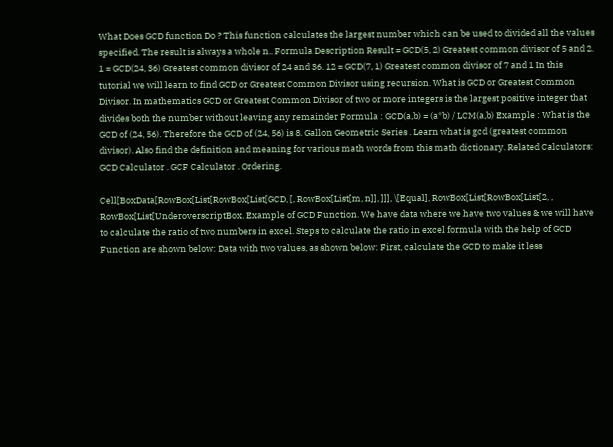What Does GCD function Do ? This function calculates the largest number which can be used to divided all the values specified. The result is always a whole n.. Formula Description Result = GCD(5, 2) Greatest common divisor of 5 and 2. 1 = GCD(24, 36) Greatest common divisor of 24 and 36. 12 = GCD(7, 1) Greatest common divisor of 7 and 1 In this tutorial we will learn to find GCD or Greatest Common Divisor using recursion. What is GCD or Greatest Common Divisor. In mathematics GCD or Greatest Common Divisor of two or more integers is the largest positive integer that divides both the number without leaving any remainder Formula : GCD(a,b) = (a*b) / LCM(a,b) Example : What is the GCD of (24, 56). Therefore the GCD of (24, 56) is 8. Gallon Geometric Series . Learn what is gcd (greatest common divisor). Also find the definition and meaning for various math words from this math dictionary. Related Calculators: GCD Calculator . GCF Calculator . Ordering.

Cell[BoxData[RowBox[List[RowBox[List[GCD, [, RowBox[List[m, n]], ]]], \[Equal], RowBox[List[RowBox[List[2, , RowBox[List[UnderoverscriptBox. Example of GCD Function. We have data where we have two values & we will have to calculate the ratio of two numbers in excel. Steps to calculate the ratio in excel formula with the help of GCD Function are shown below: Data with two values, as shown below: First, calculate the GCD to make it less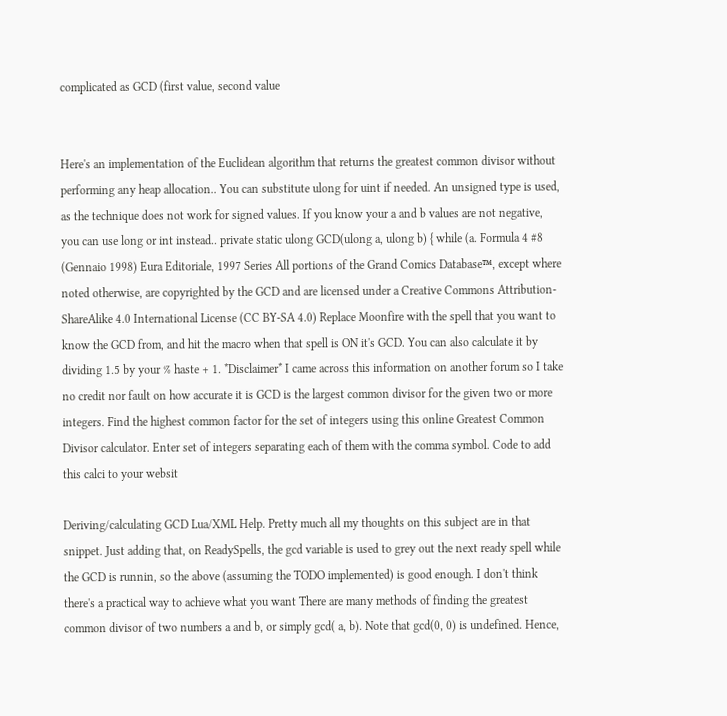complicated as GCD (first value, second value


Here's an implementation of the Euclidean algorithm that returns the greatest common divisor without performing any heap allocation.. You can substitute ulong for uint if needed. An unsigned type is used, as the technique does not work for signed values. If you know your a and b values are not negative, you can use long or int instead.. private static ulong GCD(ulong a, ulong b) { while (a. Formula 4 #8 (Gennaio 1998) Eura Editoriale, 1997 Series All portions of the Grand Comics Database™, except where noted otherwise, are copyrighted by the GCD and are licensed under a Creative Commons Attribution-ShareAlike 4.0 International License (CC BY-SA 4.0) Replace Moonfire with the spell that you want to know the GCD from, and hit the macro when that spell is ON it's GCD. You can also calculate it by dividing 1.5 by your % haste + 1. *Disclaimer* I came across this information on another forum so I take no credit nor fault on how accurate it is GCD is the largest common divisor for the given two or more integers. Find the highest common factor for the set of integers using this online Greatest Common Divisor calculator. Enter set of integers separating each of them with the comma symbol. Code to add this calci to your websit

Deriving/calculating GCD Lua/XML Help. Pretty much all my thoughts on this subject are in that snippet. Just adding that, on ReadySpells, the gcd variable is used to grey out the next ready spell while the GCD is runnin, so the above (assuming the TODO implemented) is good enough. I don't think there's a practical way to achieve what you want There are many methods of finding the greatest common divisor of two numbers a and b, or simply gcd( a, b). Note that gcd(0, 0) is undefined. Hence,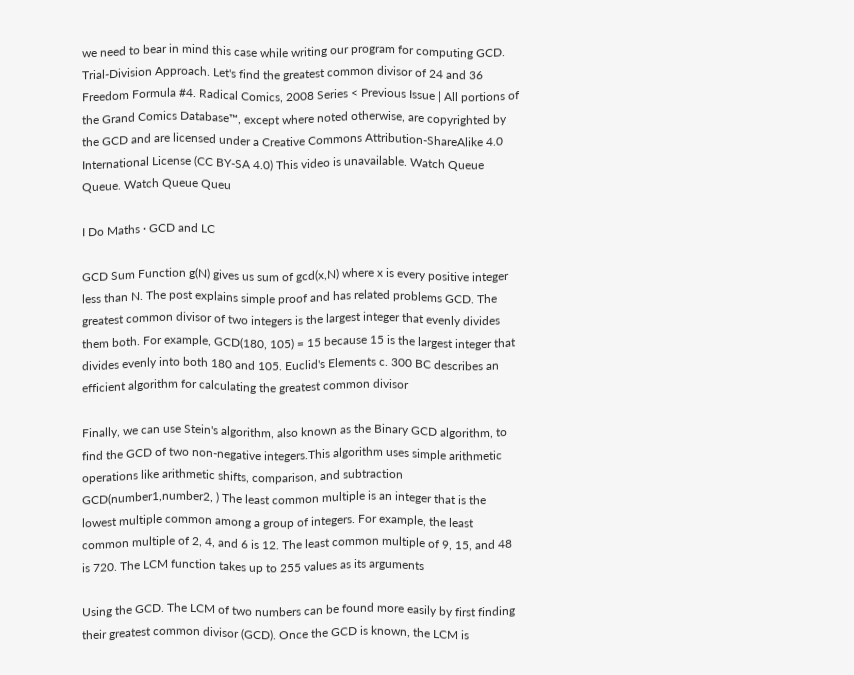we need to bear in mind this case while writing our program for computing GCD. Trial-Division Approach. Let's find the greatest common divisor of 24 and 36 Freedom Formula #4. Radical Comics, 2008 Series < Previous Issue | All portions of the Grand Comics Database™, except where noted otherwise, are copyrighted by the GCD and are licensed under a Creative Commons Attribution-ShareAlike 4.0 International License (CC BY-SA 4.0) This video is unavailable. Watch Queue Queue. Watch Queue Queu

I Do Maths · GCD and LC

GCD Sum Function g(N) gives us sum of gcd(x,N) where x is every positive integer less than N. The post explains simple proof and has related problems GCD. The greatest common divisor of two integers is the largest integer that evenly divides them both. For example, GCD(180, 105) = 15 because 15 is the largest integer that divides evenly into both 180 and 105. Euclid's Elements c. 300 BC describes an efficient algorithm for calculating the greatest common divisor

Finally, we can use Stein's algorithm, also known as the Binary GCD algorithm, to find the GCD of two non-negative integers.This algorithm uses simple arithmetic operations like arithmetic shifts, comparison, and subtraction GCD(number1,number2, ) The least common multiple is an integer that is the lowest multiple common among a group of integers. For example, the least common multiple of 2, 4, and 6 is 12. The least common multiple of 9, 15, and 48 is 720. The LCM function takes up to 255 values as its arguments

Using the GCD. The LCM of two numbers can be found more easily by first finding their greatest common divisor (GCD). Once the GCD is known, the LCM is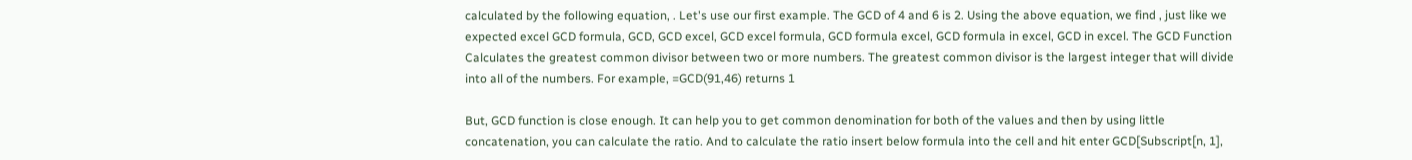calculated by the following equation, . Let's use our first example. The GCD of 4 and 6 is 2. Using the above equation, we find , just like we expected excel GCD formula, GCD, GCD excel, GCD excel formula, GCD formula excel, GCD formula in excel, GCD in excel. The GCD Function Calculates the greatest common divisor between two or more numbers. The greatest common divisor is the largest integer that will divide into all of the numbers. For example, =GCD(91,46) returns 1

But, GCD function is close enough. It can help you to get common denomination for both of the values and then by using little concatenation, you can calculate the ratio. And to calculate the ratio insert below formula into the cell and hit enter GCD[Subscript[n, 1],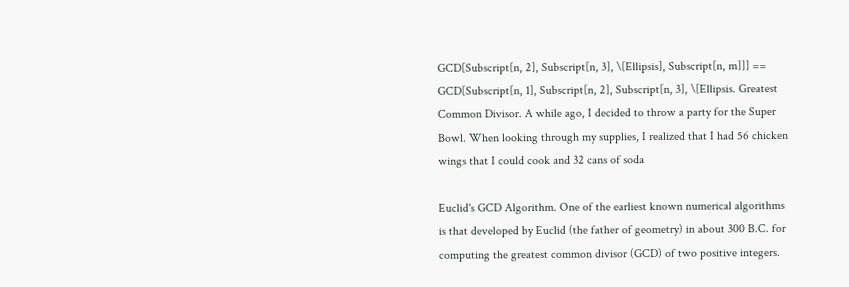GCD[Subscript[n, 2], Subscript[n, 3], \[Ellipsis], Subscript[n, m]]] == GCD[Subscript[n, 1], Subscript[n, 2], Subscript[n, 3], \[Ellipsis. Greatest Common Divisor. A while ago, I decided to throw a party for the Super Bowl. When looking through my supplies, I realized that I had 56 chicken wings that I could cook and 32 cans of soda

Euclid's GCD Algorithm. One of the earliest known numerical algorithms is that developed by Euclid (the father of geometry) in about 300 B.C. for computing the greatest common divisor (GCD) of two positive integers.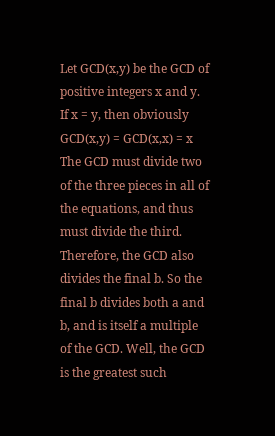Let GCD(x,y) be the GCD of positive integers x and y. If x = y, then obviously GCD(x,y) = GCD(x,x) = x The GCD must divide two of the three pieces in all of the equations, and thus must divide the third. Therefore, the GCD also divides the final b. So the final b divides both a and b, and is itself a multiple of the GCD. Well, the GCD is the greatest such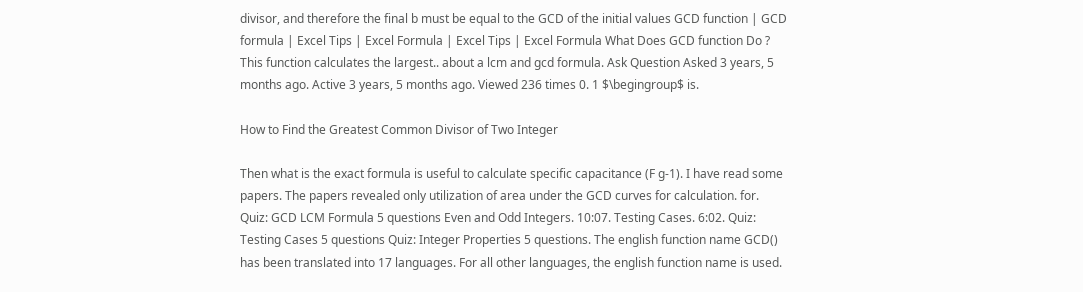divisor, and therefore the final b must be equal to the GCD of the initial values GCD function | GCD formula | Excel Tips | Excel Formula | Excel Tips | Excel Formula What Does GCD function Do ? This function calculates the largest.. about a lcm and gcd formula. Ask Question Asked 3 years, 5 months ago. Active 3 years, 5 months ago. Viewed 236 times 0. 1 $\begingroup$ is.

How to Find the Greatest Common Divisor of Two Integer

Then what is the exact formula is useful to calculate specific capacitance (F g-1). I have read some papers. The papers revealed only utilization of area under the GCD curves for calculation. for. Quiz: GCD LCM Formula 5 questions Even and Odd Integers. 10:07. Testing Cases. 6:02. Quiz: Testing Cases 5 questions Quiz: Integer Properties 5 questions. The english function name GCD() has been translated into 17 languages. For all other languages, the english function name is used.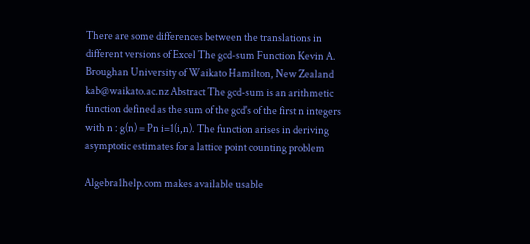There are some differences between the translations in different versions of Excel The gcd-sum Function Kevin A. Broughan University of Waikato Hamilton, New Zealand kab@waikato.ac.nz Abstract The gcd-sum is an arithmetic function defined as the sum of the gcd's of the first n integers with n : g(n) = Pn i=1(i,n). The function arises in deriving asymptotic estimates for a lattice point counting problem

Algebra1help.com makes available usable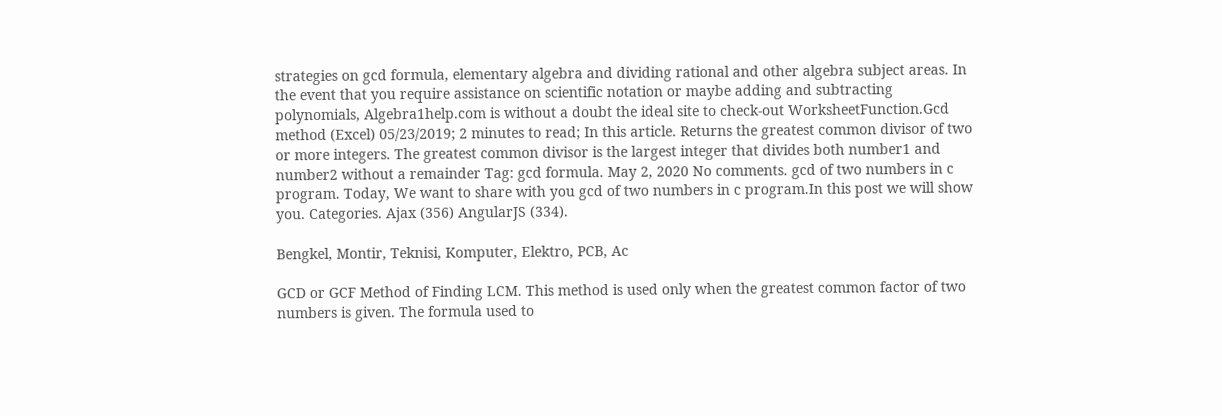strategies on gcd formula, elementary algebra and dividing rational and other algebra subject areas. In the event that you require assistance on scientific notation or maybe adding and subtracting polynomials, Algebra1help.com is without a doubt the ideal site to check-out WorksheetFunction.Gcd method (Excel) 05/23/2019; 2 minutes to read; In this article. Returns the greatest common divisor of two or more integers. The greatest common divisor is the largest integer that divides both number1 and number2 without a remainder Tag: gcd formula. May 2, 2020 No comments. gcd of two numbers in c program. Today, We want to share with you gcd of two numbers in c program.In this post we will show you. Categories. Ajax (356) AngularJS (334).

Bengkel, Montir, Teknisi, Komputer, Elektro, PCB, Ac

GCD or GCF Method of Finding LCM. This method is used only when the greatest common factor of two numbers is given. The formula used to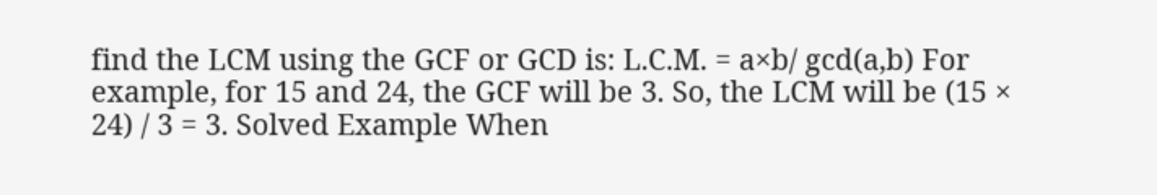find the LCM using the GCF or GCD is: L.C.M. = a×b/ gcd(a,b) For example, for 15 and 24, the GCF will be 3. So, the LCM will be (15 × 24) / 3 = 3. Solved Example When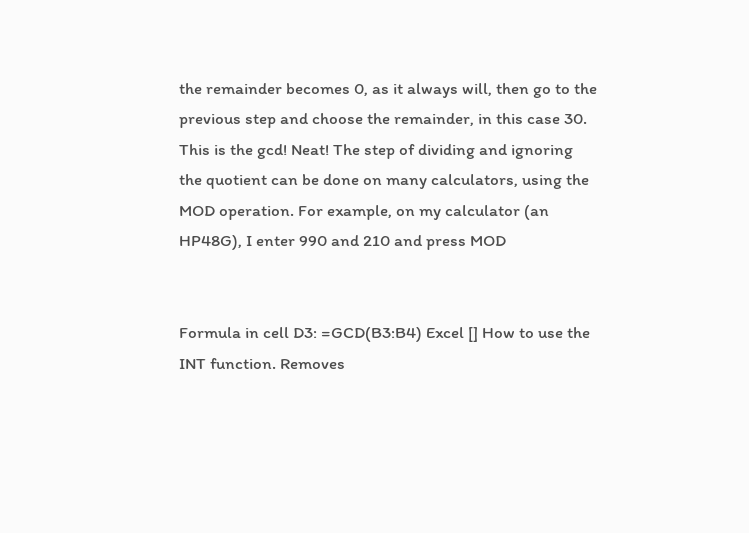the remainder becomes 0, as it always will, then go to the previous step and choose the remainder, in this case 30. This is the gcd! Neat! The step of dividing and ignoring the quotient can be done on many calculators, using the MOD operation. For example, on my calculator (an HP48G), I enter 990 and 210 and press MOD


Formula in cell D3: =GCD(B3:B4) Excel [] How to use the INT function. Removes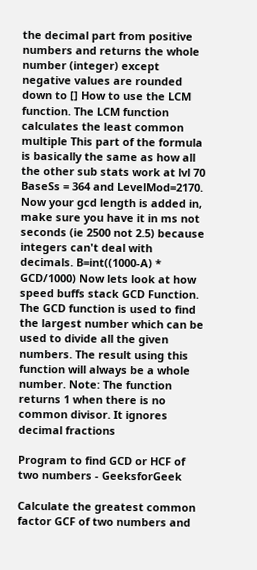the decimal part from positive numbers and returns the whole number (integer) except negative values are rounded down to [] How to use the LCM function. The LCM function calculates the least common multiple This part of the formula is basically the same as how all the other sub stats work at lvl 70 BaseSs = 364 and LevelMod=2170. Now your gcd length is added in, make sure you have it in ms not seconds (ie 2500 not 2.5) because integers can't deal with decimals. B=int((1000-A) * GCD/1000) Now lets look at how speed buffs stack GCD Function. The GCD function is used to find the largest number which can be used to divide all the given numbers. The result using this function will always be a whole number. Note: The function returns 1 when there is no common divisor. It ignores decimal fractions

Program to find GCD or HCF of two numbers - GeeksforGeek

Calculate the greatest common factor GCF of two numbers and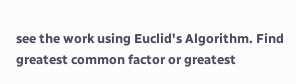see the work using Euclid's Algorithm. Find greatest common factor or greatest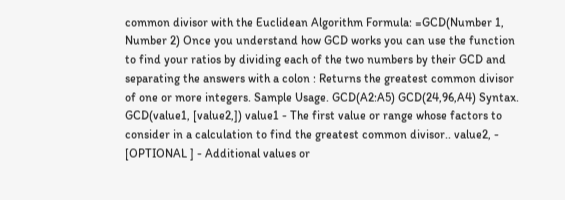common divisor with the Euclidean Algorithm Formula: =GCD(Number 1, Number 2) Once you understand how GCD works you can use the function to find your ratios by dividing each of the two numbers by their GCD and separating the answers with a colon : Returns the greatest common divisor of one or more integers. Sample Usage. GCD(A2:A5) GCD(24,96,A4) Syntax. GCD(value1, [value2,]) value1 - The first value or range whose factors to consider in a calculation to find the greatest common divisor.. value2, - [OPTIONAL ] - Additional values or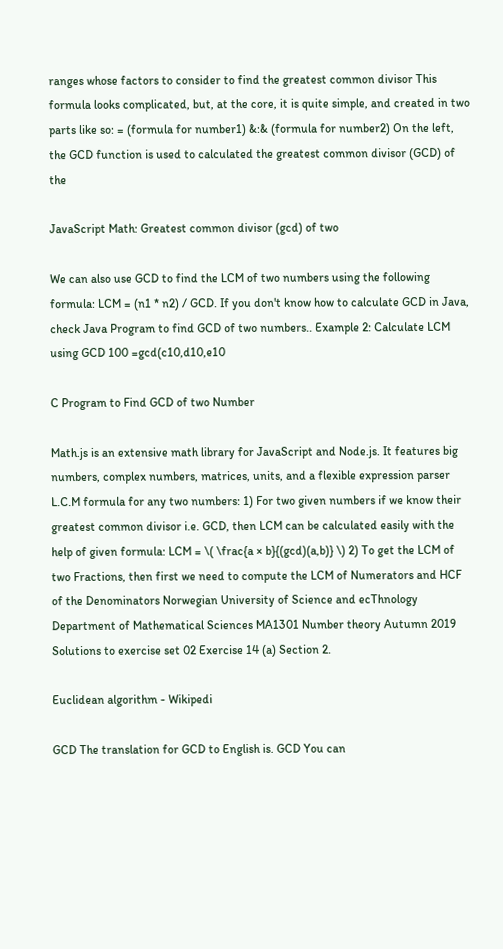ranges whose factors to consider to find the greatest common divisor This formula looks complicated, but, at the core, it is quite simple, and created in two parts like so: = (formula for number1) &:& (formula for number2) On the left, the GCD function is used to calculated the greatest common divisor (GCD) of the

JavaScript Math: Greatest common divisor (gcd) of two

We can also use GCD to find the LCM of two numbers using the following formula: LCM = (n1 * n2) / GCD. If you don't know how to calculate GCD in Java, check Java Program to find GCD of two numbers.. Example 2: Calculate LCM using GCD 100 =gcd(c10,d10,e10

C Program to Find GCD of two Number

Math.js is an extensive math library for JavaScript and Node.js. It features big numbers, complex numbers, matrices, units, and a flexible expression parser L.C.M formula for any two numbers: 1) For two given numbers if we know their greatest common divisor i.e. GCD, then LCM can be calculated easily with the help of given formula: LCM = \( \frac{a × b}{(gcd)(a,b)} \) 2) To get the LCM of two Fractions, then first we need to compute the LCM of Numerators and HCF of the Denominators Norwegian University of Science and ecThnology Department of Mathematical Sciences MA1301 Number theory Autumn 2019 Solutions to exercise set 02 Exercise 14 (a) Section 2.

Euclidean algorithm - Wikipedi

GCD The translation for GCD to English is. GCD You can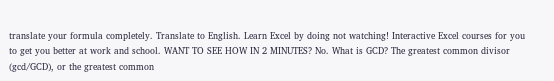translate your formula completely. Translate to English. Learn Excel by doing not watching! Interactive Excel courses for you to get you better at work and school. WANT TO SEE HOW IN 2 MINUTES? No. What is GCD? The greatest common divisor (gcd/GCD), or the greatest common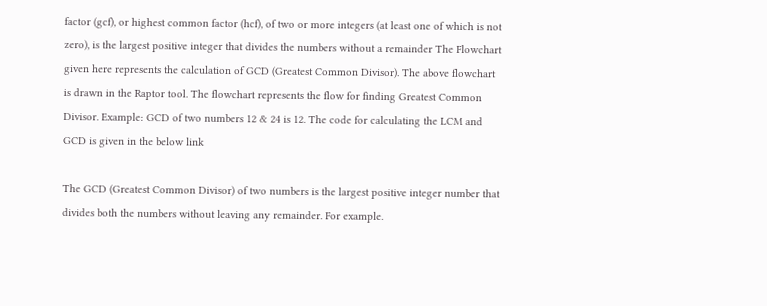factor (gcf), or highest common factor (hcf), of two or more integers (at least one of which is not zero), is the largest positive integer that divides the numbers without a remainder The Flowchart given here represents the calculation of GCD (Greatest Common Divisor). The above flowchart is drawn in the Raptor tool. The flowchart represents the flow for finding Greatest Common Divisor. Example: GCD of two numbers 12 & 24 is 12. The code for calculating the LCM and GCD is given in the below link

The GCD (Greatest Common Divisor) of two numbers is the largest positive integer number that divides both the numbers without leaving any remainder. For example.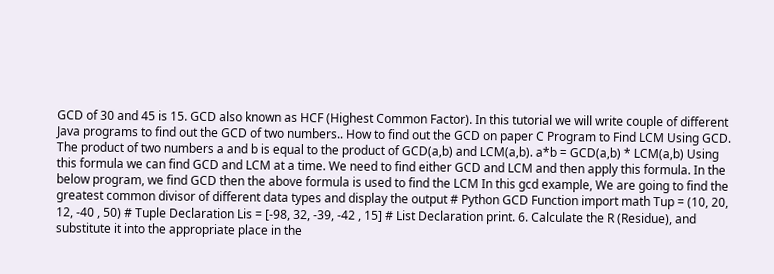GCD of 30 and 45 is 15. GCD also known as HCF (Highest Common Factor). In this tutorial we will write couple of different Java programs to find out the GCD of two numbers.. How to find out the GCD on paper C Program to Find LCM Using GCD. The product of two numbers a and b is equal to the product of GCD(a,b) and LCM(a,b). a*b = GCD(a,b) * LCM(a,b) Using this formula we can find GCD and LCM at a time. We need to find either GCD and LCM and then apply this formula. In the below program, we find GCD then the above formula is used to find the LCM In this gcd example, We are going to find the greatest common divisor of different data types and display the output # Python GCD Function import math Tup = (10, 20, 12, -40 , 50) # Tuple Declaration Lis = [-98, 32, -39, -42 , 15] # List Declaration print. 6. Calculate the R (Residue), and substitute it into the appropriate place in the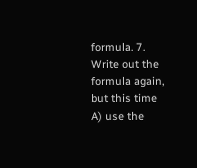formula. 7. Write out the formula again, but this time A) use the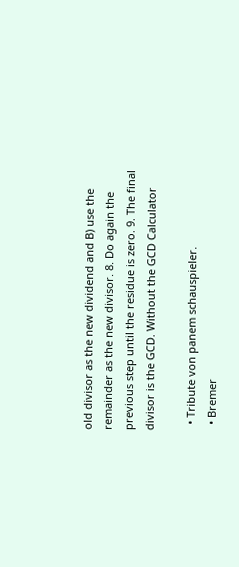old divisor as the new dividend and B) use the remainder as the new divisor. 8. Do again the previous step until the residue is zero. 9. The final divisor is the GCD. Without the GCD Calculator

  • Tribute von panem schauspieler.
  • Bremer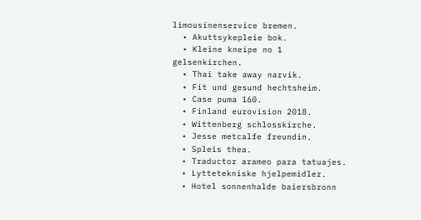limousinenservice bremen.
  • Akuttsykepleie bok.
  • Kleine kneipe no 1 gelsenkirchen.
  • Thai take away narvik.
  • Fit und gesund hechtsheim.
  • Case puma 160.
  • Finland eurovision 2018.
  • Wittenberg schlosskirche.
  • Jesse metcalfe freundin.
  • Spleis thea.
  • Traductor arameo para tatuajes.
  • Lyttetekniske hjelpemidler.
  • Hotel sonnenhalde baiersbronn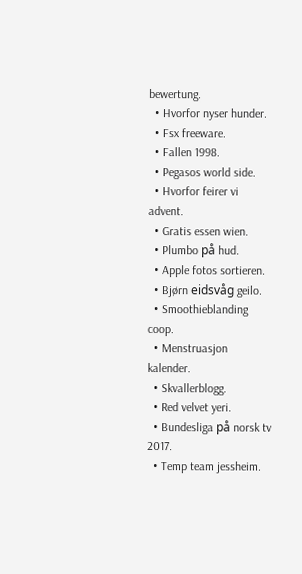bewertung.
  • Hvorfor nyser hunder.
  • Fsx freeware.
  • Fallen 1998.
  • Pegasos world side.
  • Hvorfor feirer vi advent.
  • Gratis essen wien.
  • Plumbo på hud.
  • Apple fotos sortieren.
  • Bjørn eidsvåg geilo.
  • Smoothieblanding coop.
  • Menstruasjon kalender.
  • Skvallerblogg.
  • Red velvet yeri.
  • Bundesliga på norsk tv 2017.
  • Temp team jessheim.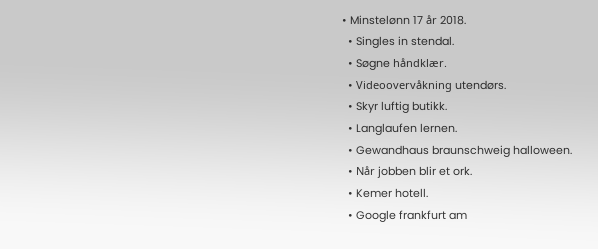• Minstelønn 17 år 2018.
  • Singles in stendal.
  • Søgne håndklær.
  • Videoovervåkning utendørs.
  • Skyr luftig butikk.
  • Langlaufen lernen.
  • Gewandhaus braunschweig halloween.
  • Når jobben blir et ork.
  • Kemer hotell.
  • Google frankfurt am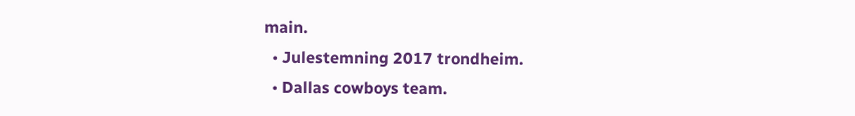main.
  • Julestemning 2017 trondheim.
  • Dallas cowboys team.